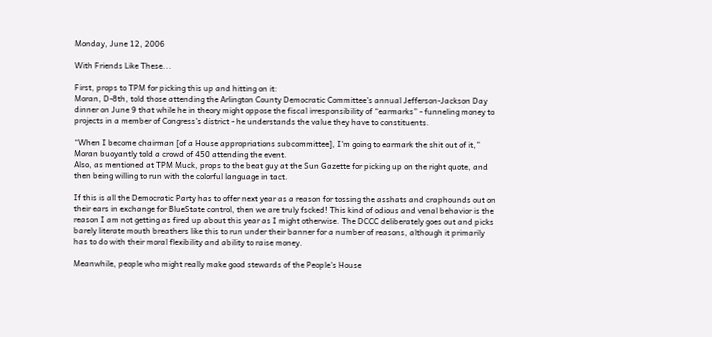Monday, June 12, 2006

With Friends Like These...

First, props to TPM for picking this up and hitting on it:
Moran, D-8th, told those attending the Arlington County Democratic Committee's annual Jefferson-Jackson Day dinner on June 9 that while he in theory might oppose the fiscal irresponsibility of “earmarks” - funneling money to projects in a member of Congress's district - he understands the value they have to constituents.

“When I become chairman [of a House appropriations subcommittee], I'm going to earmark the shit out of it,” Moran buoyantly told a crowd of 450 attending the event.
Also, as mentioned at TPM Muck, props to the beat guy at the Sun Gazette for picking up on the right quote, and then being willing to run with the colorful language in tact.

If this is all the Democratic Party has to offer next year as a reason for tossing the asshats and craphounds out on their ears in exchange for BlueState control, then we are truly fscked! This kind of odious and venal behavior is the reason I am not getting as fired up about this year as I might otherwise. The DCCC deliberately goes out and picks barely literate mouth breathers like this to run under their banner for a number of reasons, although it primarily has to do with their moral flexibility and ability to raise money.

Meanwhile, people who might really make good stewards of the People's House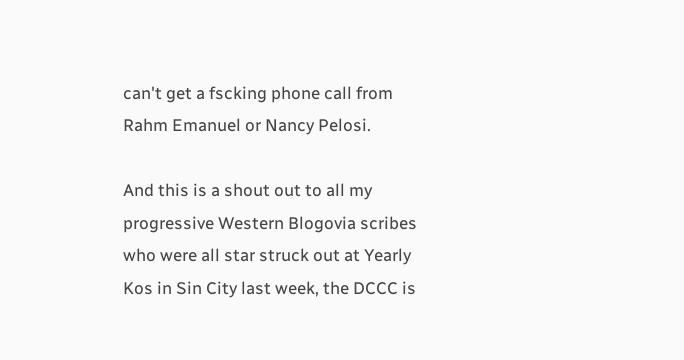can't get a fscking phone call from Rahm Emanuel or Nancy Pelosi.

And this is a shout out to all my progressive Western Blogovia scribes who were all star struck out at Yearly Kos in Sin City last week, the DCCC is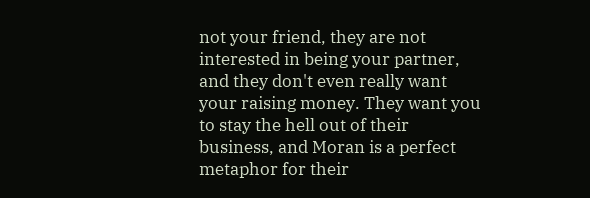not your friend, they are not interested in being your partner, and they don't even really want your raising money. They want you to stay the hell out of their business, and Moran is a perfect metaphor for their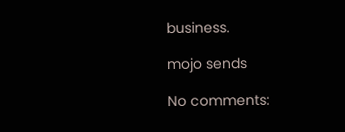business.

mojo sends

No comments: